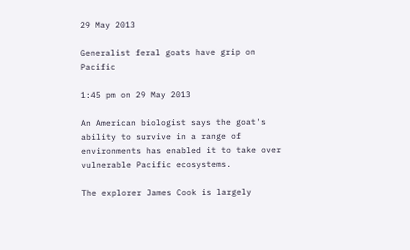29 May 2013

Generalist feral goats have grip on Pacific

1:45 pm on 29 May 2013

An American biologist says the goat's ability to survive in a range of environments has enabled it to take over vulnerable Pacific ecosystems.

The explorer James Cook is largely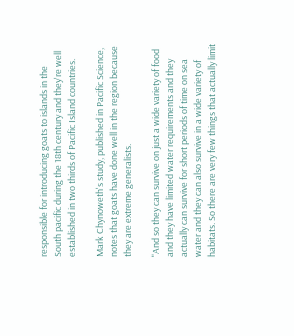responsible for introducing goats to islands in the South pacific during the 18th century and they're well established in two thirds of Pacific Island countries.

Mark Chynoweth's study, published in Pacific Science, notes that goats have done well in the region because they are extreme generalists.

"And so they can survive on just a wide variety of food and they have limited water requirements and they actually can survive for short periods of time on sea water and they can also survive in a wide variety of habitats. So there are very few things that actually limit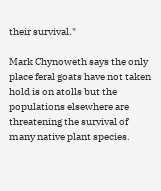their survival."

Mark Chynoweth says the only place feral goats have not taken hold is on atolls but the populations elsewhere are threatening the survival of many native plant species.